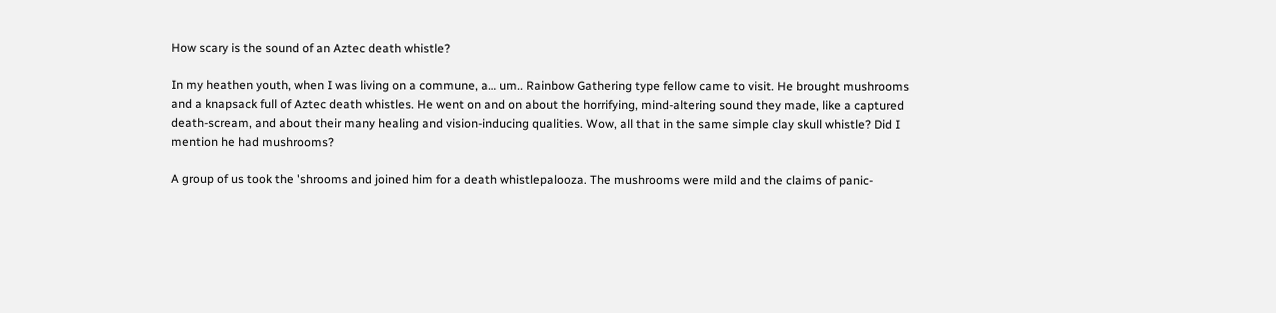How scary is the sound of an Aztec death whistle?

In my heathen youth, when I was living on a commune, a… um.. Rainbow Gathering type fellow came to visit. He brought mushrooms and a knapsack full of Aztec death whistles. He went on and on about the horrifying, mind-altering sound they made, like a captured death-scream, and about their many healing and vision-inducing qualities. Wow, all that in the same simple clay skull whistle? Did I mention he had mushrooms?

A group of us took the 'shrooms and joined him for a death whistlepalooza. The mushrooms were mild and the claims of panic-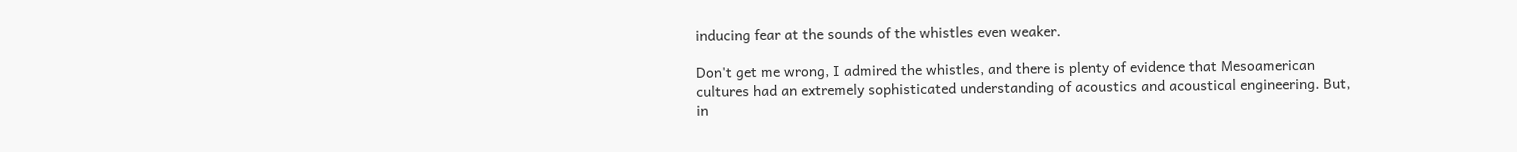inducing fear at the sounds of the whistles even weaker.

Don't get me wrong, I admired the whistles, and there is plenty of evidence that Mesoamerican cultures had an extremely sophisticated understanding of acoustics and acoustical engineering. But, in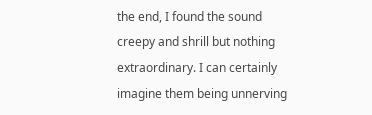the end, I found the sound creepy and shrill but nothing extraordinary. I can certainly imagine them being unnerving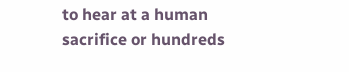to hear at a human sacrifice or hundreds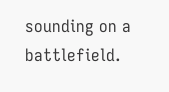sounding on a battlefield.